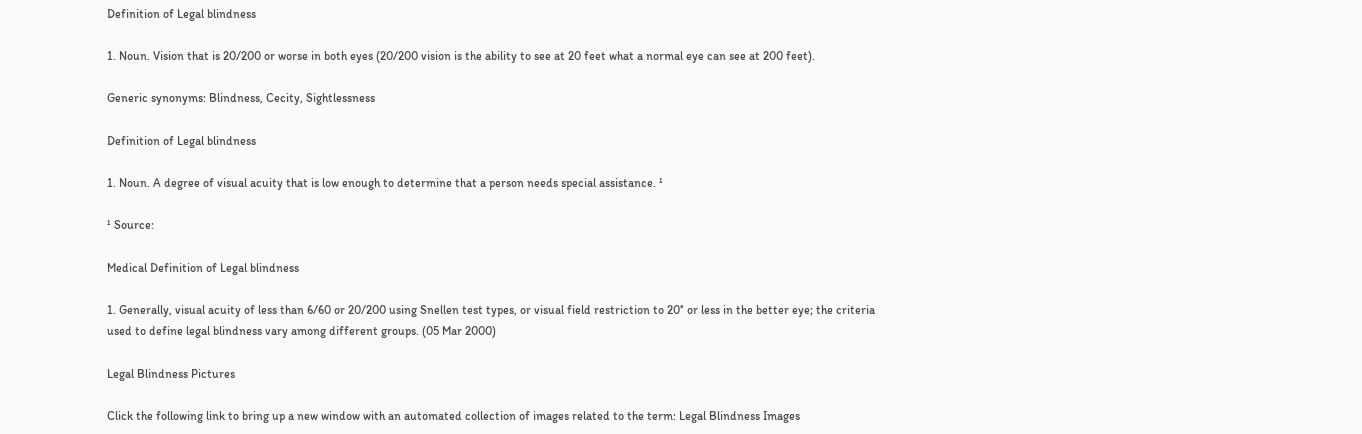Definition of Legal blindness

1. Noun. Vision that is 20/200 or worse in both eyes (20/200 vision is the ability to see at 20 feet what a normal eye can see at 200 feet).

Generic synonyms: Blindness, Cecity, Sightlessness

Definition of Legal blindness

1. Noun. A degree of visual acuity that is low enough to determine that a person needs special assistance. ¹

¹ Source:

Medical Definition of Legal blindness

1. Generally, visual acuity of less than 6/60 or 20/200 using Snellen test types, or visual field restriction to 20° or less in the better eye; the criteria used to define legal blindness vary among different groups. (05 Mar 2000)

Legal Blindness Pictures

Click the following link to bring up a new window with an automated collection of images related to the term: Legal Blindness Images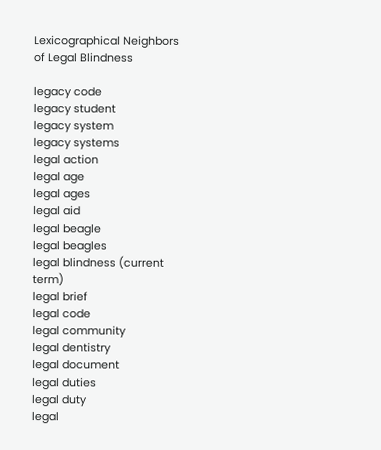Lexicographical Neighbors of Legal Blindness

legacy code
legacy student
legacy system
legacy systems
legal action
legal age
legal ages
legal aid
legal beagle
legal beagles
legal blindness (current term)
legal brief
legal code
legal community
legal dentistry
legal document
legal duties
legal duty
legal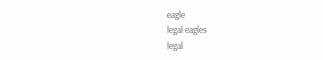eagle
legal eagles
legal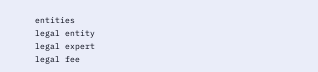entities
legal entity
legal expert
legal fee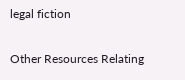legal fiction

Other Resources Relating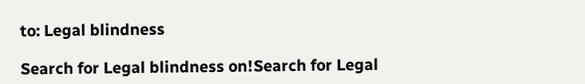to: Legal blindness

Search for Legal blindness on!Search for Legal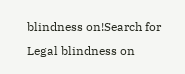blindness on!Search for Legal blindness on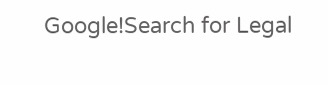Google!Search for Legal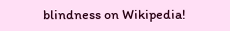blindness on Wikipedia!